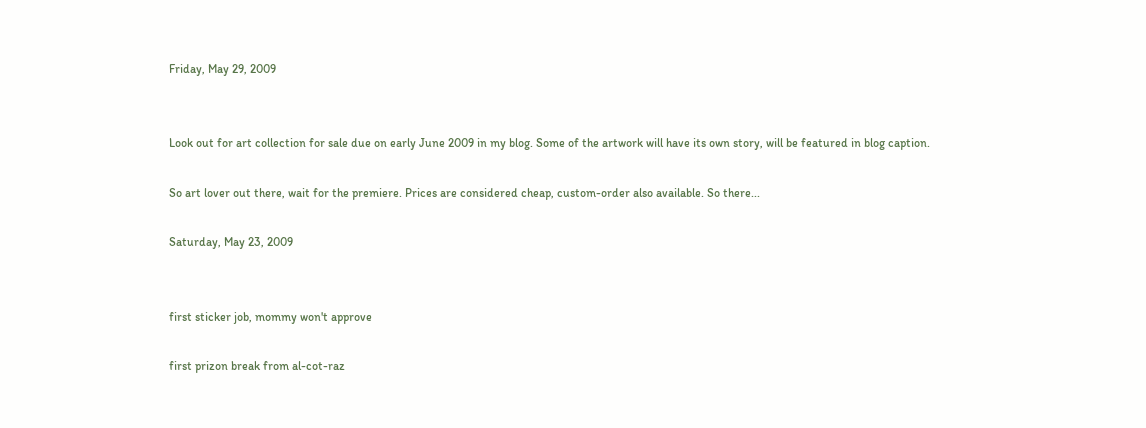Friday, May 29, 2009


Look out for art collection for sale due on early June 2009 in my blog. Some of the artwork will have its own story, will be featured in blog caption.

So art lover out there, wait for the premiere. Prices are considered cheap, custom-order also available. So there...

Saturday, May 23, 2009


first sticker job, mommy won't approve

first prizon break from al-cot-raz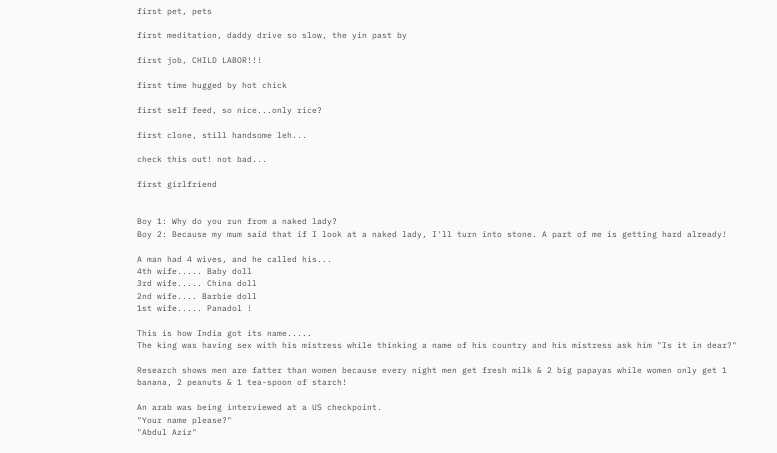first pet, pets

first meditation, daddy drive so slow, the yin past by

first job, CHILD LABOR!!!

first time hugged by hot chick

first self feed, so nice...only rice?

first clone, still handsome leh...

check this out! not bad...

first girlfriend


Boy 1: Why do you run from a naked lady?
Boy 2: Because my mum said that if I look at a naked lady, I'll turn into stone. A part of me is getting hard already!

A man had 4 wives, and he called his...
4th wife..... Baby doll
3rd wife..... China doll
2nd wife.... Barbie doll
1st wife..... Panadol !

This is how India got its name.....
The king was having sex with his mistress while thinking a name of his country and his mistress ask him "Is it in dear?"

Research shows men are fatter than women because every night men get fresh milk & 2 big papayas while women only get 1 banana, 2 peanuts & 1 tea-spoon of starch!

An arab was being interviewed at a US checkpoint.
"Your name please?"
"Abdul Aziz"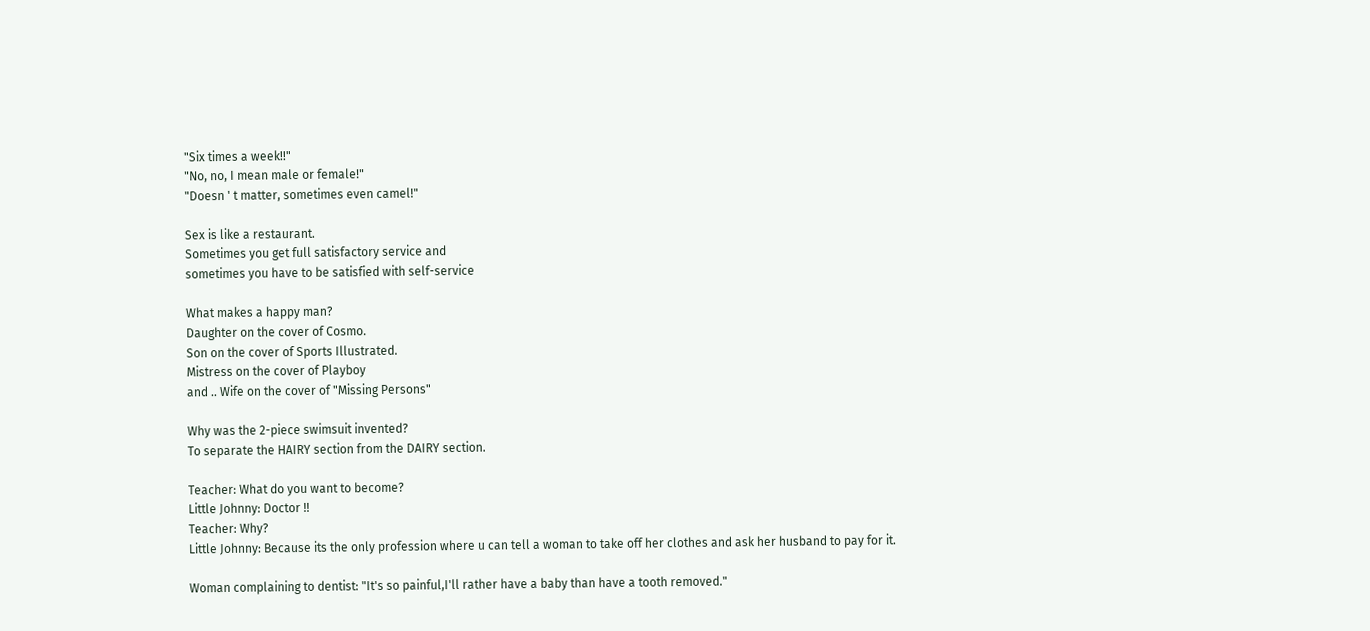"Six times a week!!"
"No, no, I mean male or female!"
"Doesn ' t matter, sometimes even camel!"

Sex is like a restaurant.
Sometimes you get full satisfactory service and
sometimes you have to be satisfied with self-service

What makes a happy man?
Daughter on the cover of Cosmo.
Son on the cover of Sports Illustrated.
Mistress on the cover of Playboy
and .. Wife on the cover of "Missing Persons"

Why was the 2-piece swimsuit invented?
To separate the HAIRY section from the DAIRY section.

Teacher: What do you want to become?
Little Johnny: Doctor !!
Teacher: Why?
Little Johnny: Because its the only profession where u can tell a woman to take off her clothes and ask her husband to pay for it.

Woman complaining to dentist: "It's so painful,I'll rather have a baby than have a tooth removed."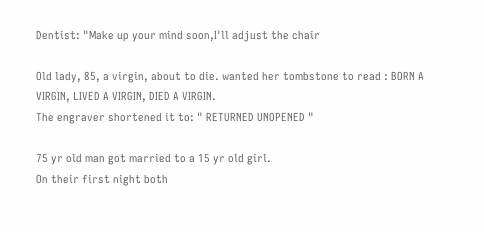Dentist: "Make up your mind soon,I'll adjust the chair

Old lady, 85, a virgin, about to die. wanted her tombstone to read : BORN A VIRGIN, LIVED A VIRGIN, DIED A VIRGIN.
The engraver shortened it to: " RETURNED UNOPENED "

75 yr old man got married to a 15 yr old girl.
On their first night both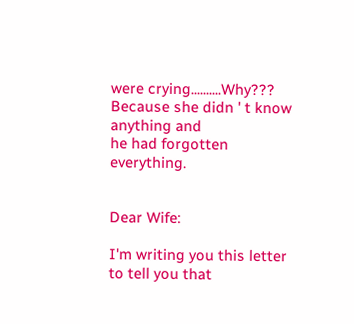were crying..........Why???
Because she didn ' t know anything and
he had forgotten everything.


Dear Wife:

I'm writing you this letter to tell you that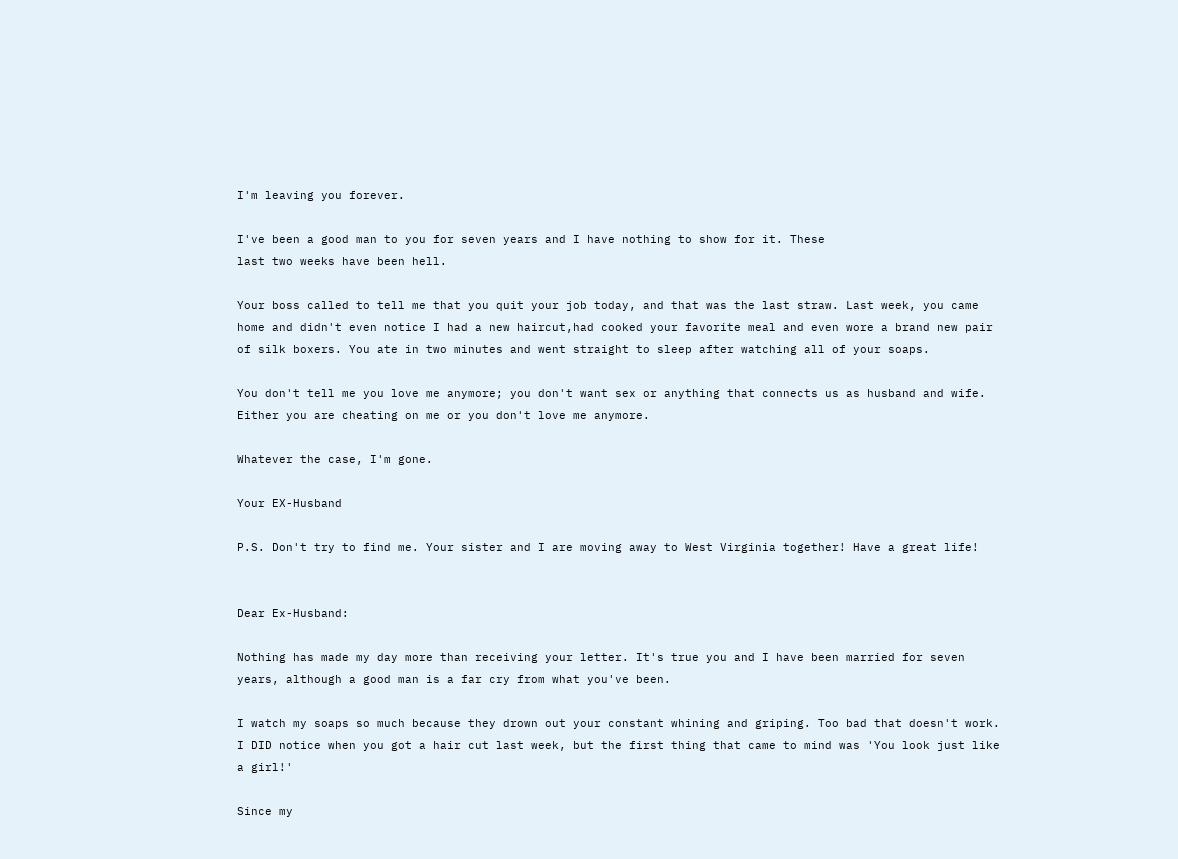I'm leaving you forever.

I've been a good man to you for seven years and I have nothing to show for it. These
last two weeks have been hell.

Your boss called to tell me that you quit your job today, and that was the last straw. Last week, you came home and didn't even notice I had a new haircut,had cooked your favorite meal and even wore a brand new pair of silk boxers. You ate in two minutes and went straight to sleep after watching all of your soaps.

You don't tell me you love me anymore; you don't want sex or anything that connects us as husband and wife. Either you are cheating on me or you don't love me anymore.

Whatever the case, I'm gone.

Your EX-Husband

P.S. Don't try to find me. Your sister and I are moving away to West Virginia together! Have a great life!


Dear Ex-Husband:

Nothing has made my day more than receiving your letter. It's true you and I have been married for seven years, although a good man is a far cry from what you've been.

I watch my soaps so much because they drown out your constant whining and griping. Too bad that doesn't work. I DID notice when you got a hair cut last week, but the first thing that came to mind was 'You look just like a girl!'

Since my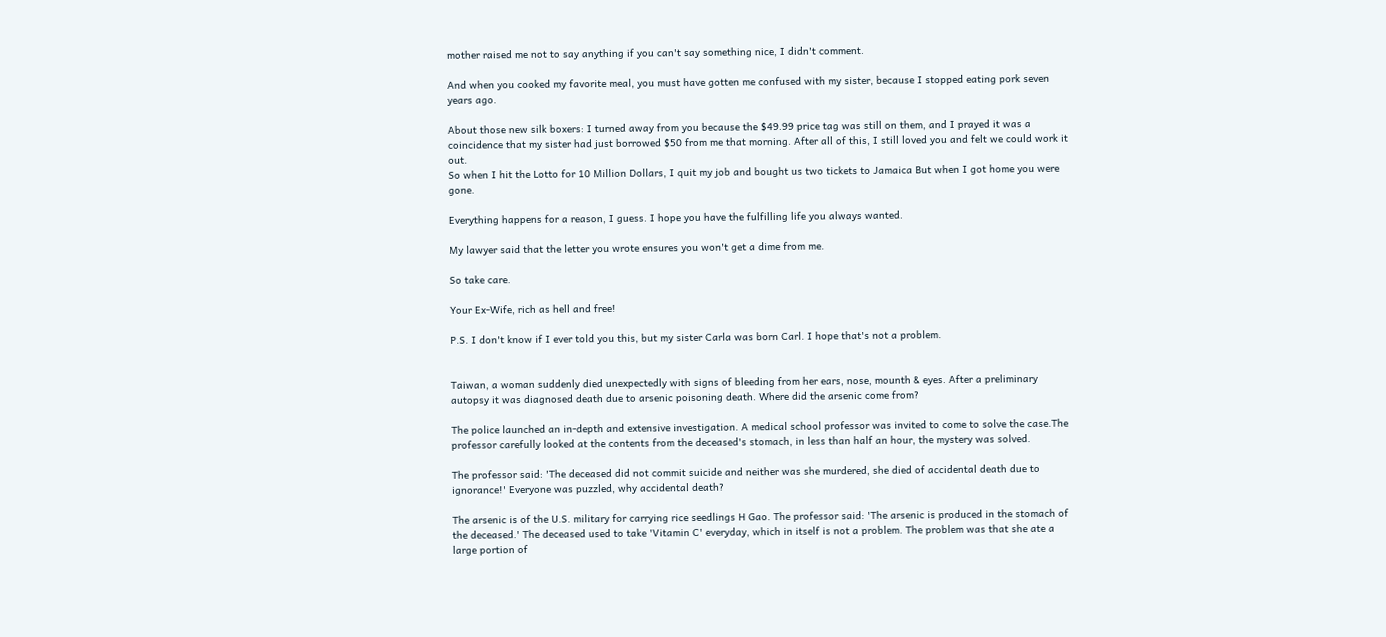mother raised me not to say anything if you can't say something nice, I didn't comment.

And when you cooked my favorite meal, you must have gotten me confused with my sister, because I stopped eating pork seven years ago.

About those new silk boxers: I turned away from you because the $49.99 price tag was still on them, and I prayed it was a coincidence that my sister had just borrowed $50 from me that morning. After all of this, I still loved you and felt we could work it out.
So when I hit the Lotto for 10 Million Dollars, I quit my job and bought us two tickets to Jamaica But when I got home you were gone.

Everything happens for a reason, I guess. I hope you have the fulfilling life you always wanted.

My lawyer said that the letter you wrote ensures you won't get a dime from me.

So take care.

Your Ex-Wife, rich as hell and free!

P.S. I don't know if I ever told you this, but my sister Carla was born Carl. I hope that's not a problem.


Taiwan, a woman suddenly died unexpectedly with signs of bleeding from her ears, nose, mounth & eyes. After a preliminary autopsy it was diagnosed death due to arsenic poisoning death. Where did the arsenic come from?

The police launched an in-depth and extensive investigation. A medical school professor was invited to come to solve the case.The professor carefully looked at the contents from the deceased's stomach, in less than half an hour, the mystery was solved.

The professor said: 'The deceased did not commit suicide and neither was she murdered, she died of accidental death due to ignorance!' Everyone was puzzled, why accidental death?

The arsenic is of the U.S. military for carrying rice seedlings H Gao. The professor said: 'The arsenic is produced in the stomach of the deceased.' The deceased used to take 'Vitamin C' everyday, which in itself is not a problem. The problem was that she ate a large portion of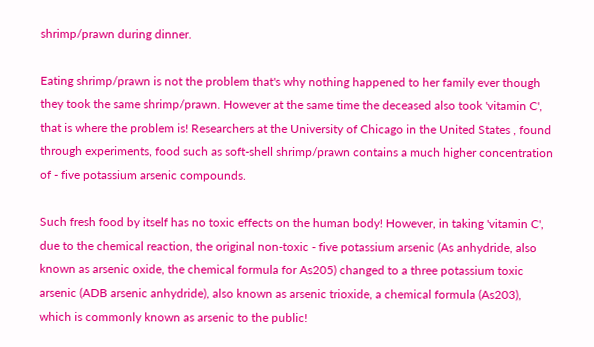shrimp/prawn during dinner.

Eating shrimp/prawn is not the problem that's why nothing happened to her family ever though they took the same shrimp/prawn. However at the same time the deceased also took 'vitamin C', that is where the problem is! Researchers at the University of Chicago in the United States , found through experiments, food such as soft-shell shrimp/prawn contains a much higher concentration of - five potassium arsenic compounds.

Such fresh food by itself has no toxic effects on the human body! However, in taking 'vitamin C', due to the chemical reaction, the original non-toxic - five potassium arsenic (As anhydride, also known as arsenic oxide, the chemical formula for As205) changed to a three potassium toxic arsenic (ADB arsenic anhydride), also known as arsenic trioxide, a chemical formula (As203), which is commonly known as arsenic to the public!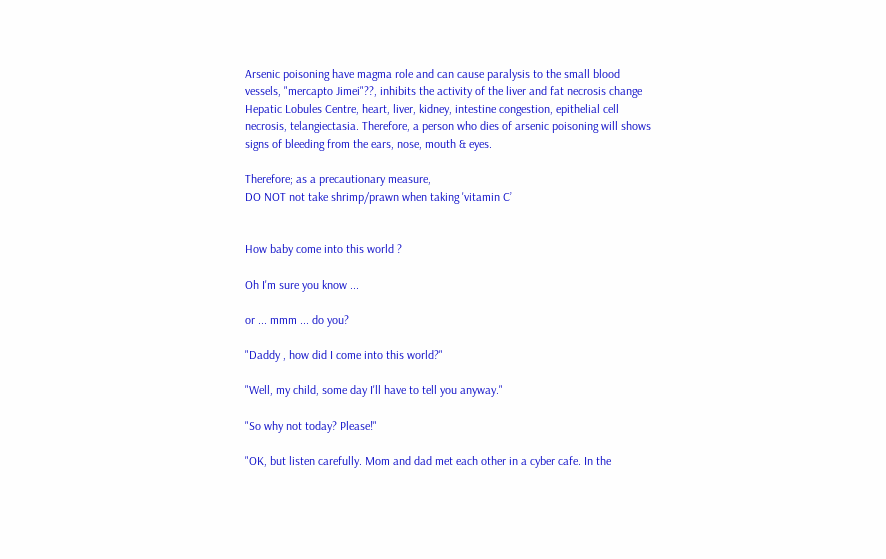Arsenic poisoning have magma role and can cause paralysis to the small blood vessels, "mercapto Jimei"??, inhibits the activity of the liver and fat necrosis change Hepatic Lobules Centre, heart, liver, kidney, intestine congestion, epithelial cell necrosis, telangiectasia. Therefore, a person who dies of arsenic poisoning will shows signs of bleeding from the ears, nose, mouth & eyes.

Therefore; as a precautionary measure,
DO NOT not take shrimp/prawn when taking 'vitamin C’


How baby come into this world ?

Oh I'm sure you know ...

or ... mmm ... do you?

"Daddy , how did I come into this world?"

"Well, my child, some day I'll have to tell you anyway."

"So why not today? Please!"

"OK, but listen carefully. Mom and dad met each other in a cyber cafe. In the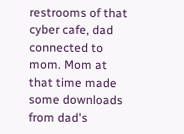restrooms of that cyber cafe, dad connected to mom. Mom at that time made some downloads from dad's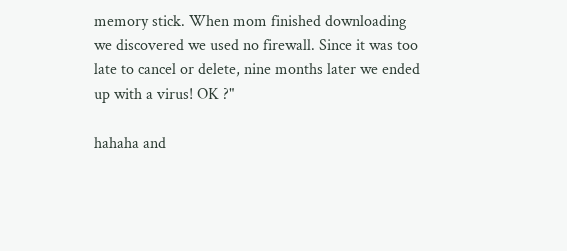memory stick. When mom finished downloading we discovered we used no firewall. Since it was too late to cancel or delete, nine months later we ended up with a virus! OK ?"

hahaha and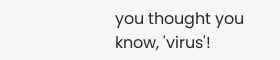you thought you know, 'virus'!